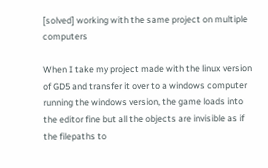[solved] working with the same project on multiple computers

When I take my project made with the linux version of GD5 and transfer it over to a windows computer running the windows version, the game loads into the editor fine but all the objects are invisible as if the filepaths to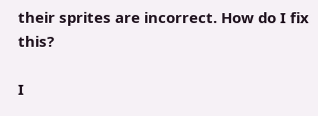their sprites are incorrect. How do I fix this?

I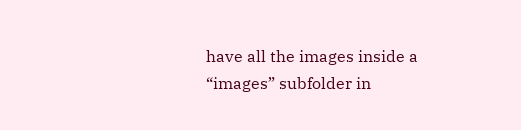have all the images inside a “images” subfolder in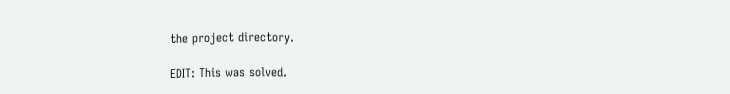the project directory.

EDIT: This was solved.